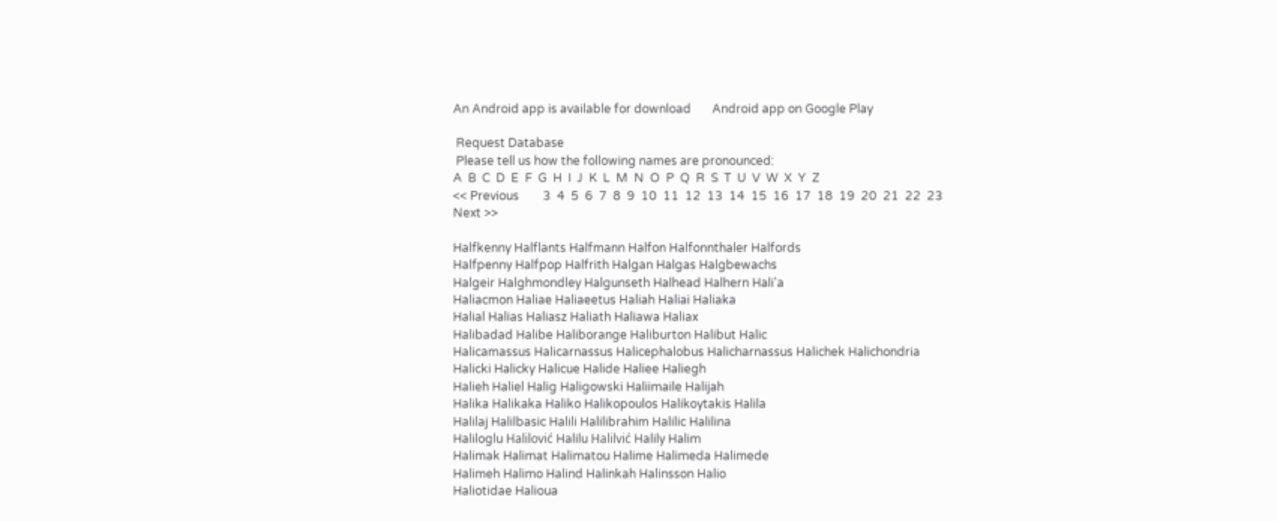An Android app is available for download       Android app on Google Play

 Request Database
 Please tell us how the following names are pronounced:
A  B  C  D  E  F  G  H  I  J  K  L  M  N  O  P  Q  R  S  T  U  V  W  X  Y  Z
<< Previous        3  4  5  6  7  8  9  10  11  12  13  14  15  16  17  18  19  20  21  22  23       Next >>

Halfkenny Halflants Halfmann Halfon Halfonnthaler Halfords
Halfpenny Halfpop Halfrith Halgan Halgas Halgbewachs
Halgeir Halghmondley Halgunseth Halhead Halhern Hali'a
Haliacmon Haliae Haliaeetus Haliah Haliai Haliaka
Halial Halias Haliasz Haliath Haliawa Haliax
Halibadad Halibe Haliborange Haliburton Halibut Halic
Halicamassus Halicarnassus Halicephalobus Halicharnassus Halichek Halichondria
Halicki Halicky Halicue Halide Haliee Haliegh
Halieh Haliel Halig Haligowski Haliimaile Halijah
Halika Halikaka Haliko Halikopoulos Halikoytakis Halila
Halilaj Halilbasic Halili Halilibrahim Halilic Halilina
Haliloglu Halilović Halilu Halilvić Halily Halim
Halimak Halimat Halimatou Halime Halimeda Halimede
Halimeh Halimo Halind Halinkah Halinsson Halio
Haliotidae Halioua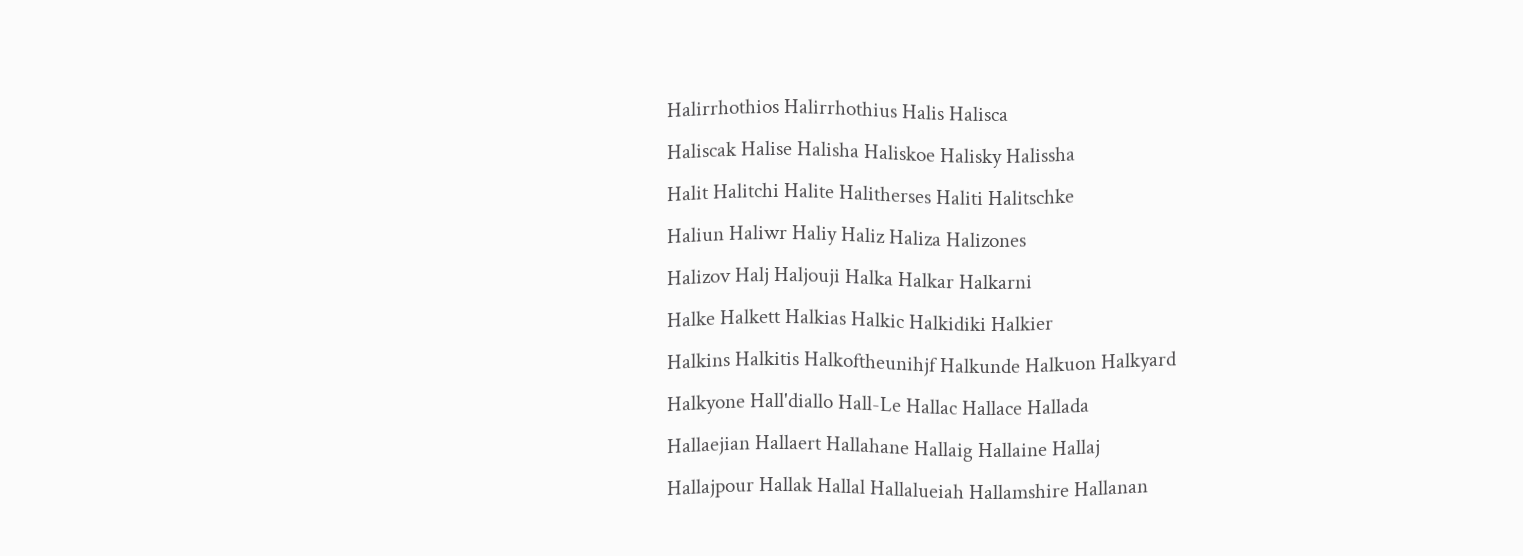Halirrhothios Halirrhothius Halis Halisca
Haliscak Halise Halisha Haliskoe Halisky Halissha
Halit Halitchi Halite Halitherses Haliti Halitschke
Haliun Haliwr Haliy Haliz Haliza Halizones
Halizov Halj Haljouji Halka Halkar Halkarni
Halke Halkett Halkias Halkic Halkidiki Halkier
Halkins Halkitis Halkoftheunihjf Halkunde Halkuon Halkyard
Halkyone Hall'diallo Hall-Le Hallac Hallace Hallada
Hallaejian Hallaert Hallahane Hallaig Hallaine Hallaj
Hallajpour Hallak Hallal Hallalueiah Hallamshire Hallanan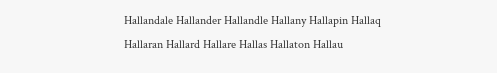Hallandale Hallander Hallandle Hallany Hallapin Hallaq
Hallaran Hallard Hallare Hallas Hallaton Hallau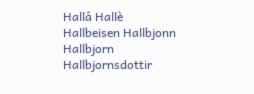Hallå Hallè Hallbeisen Hallbjonn Hallbjorn Hallbjornsdottir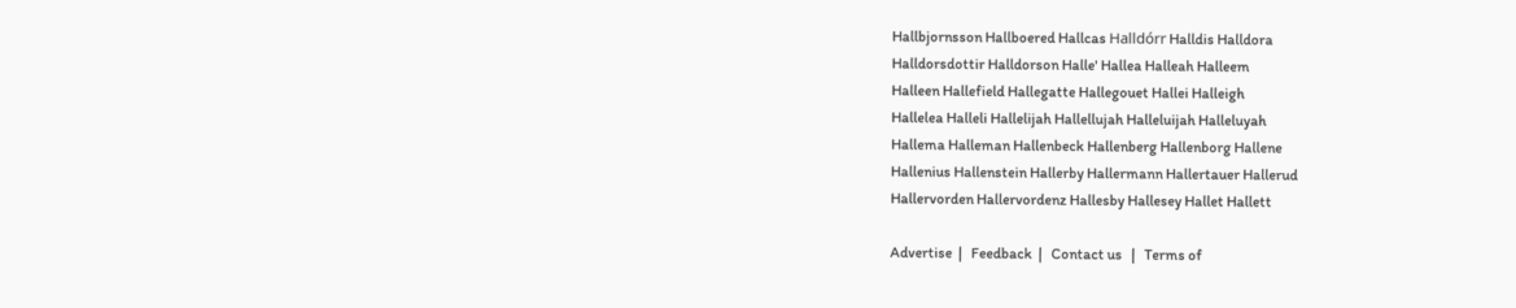Hallbjornsson Hallboered Hallcas Halldórr Halldis Halldora
Halldorsdottir Halldorson Halle' Hallea Halleah Halleem
Halleen Hallefield Hallegatte Hallegouet Hallei Halleigh
Hallelea Halleli Hallelijah Hallellujah Halleluijah Halleluyah
Hallema Halleman Hallenbeck Hallenberg Hallenborg Hallene
Hallenius Hallenstein Hallerby Hallermann Hallertauer Hallerud
Hallervorden Hallervordenz Hallesby Hallesey Hallet Hallett

Advertise  |   Feedback  |   Contact us   |   Terms of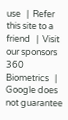use   |  Refer this site to a friend   |  Visit our sponsors 360 Biometrics   |  Google does not guarantee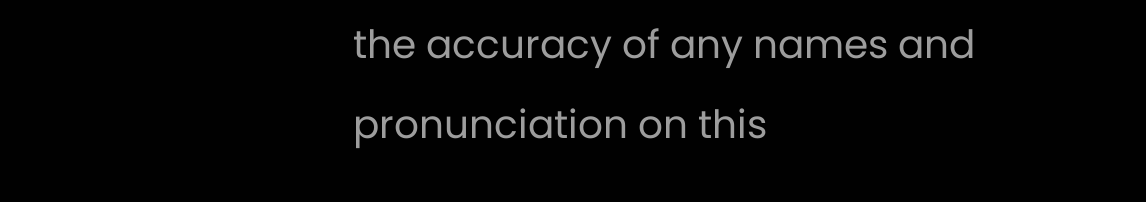the accuracy of any names and pronunciation on this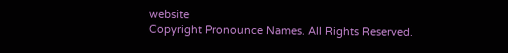website
Copyright Pronounce Names. All Rights Reserved.